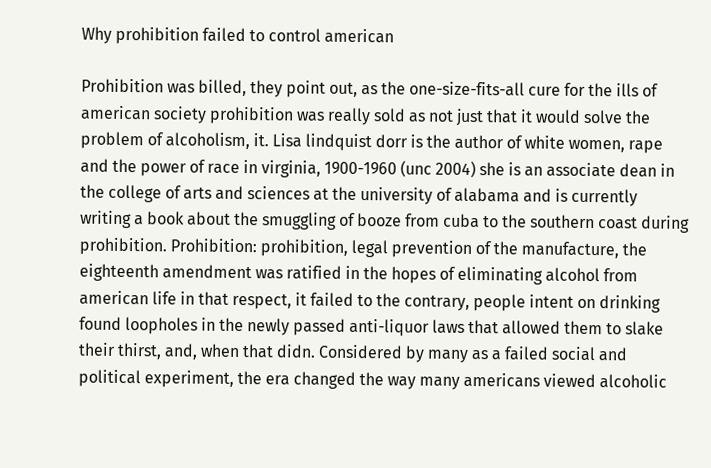Why prohibition failed to control american

Prohibition was billed, they point out, as the one-size-fits-all cure for the ills of american society prohibition was really sold as not just that it would solve the problem of alcoholism, it. Lisa lindquist dorr is the author of white women, rape and the power of race in virginia, 1900-1960 (unc 2004) she is an associate dean in the college of arts and sciences at the university of alabama and is currently writing a book about the smuggling of booze from cuba to the southern coast during prohibition. Prohibition: prohibition, legal prevention of the manufacture, the eighteenth amendment was ratified in the hopes of eliminating alcohol from american life in that respect, it failed to the contrary, people intent on drinking found loopholes in the newly passed anti-liquor laws that allowed them to slake their thirst, and, when that didn. Considered by many as a failed social and political experiment, the era changed the way many americans viewed alcoholic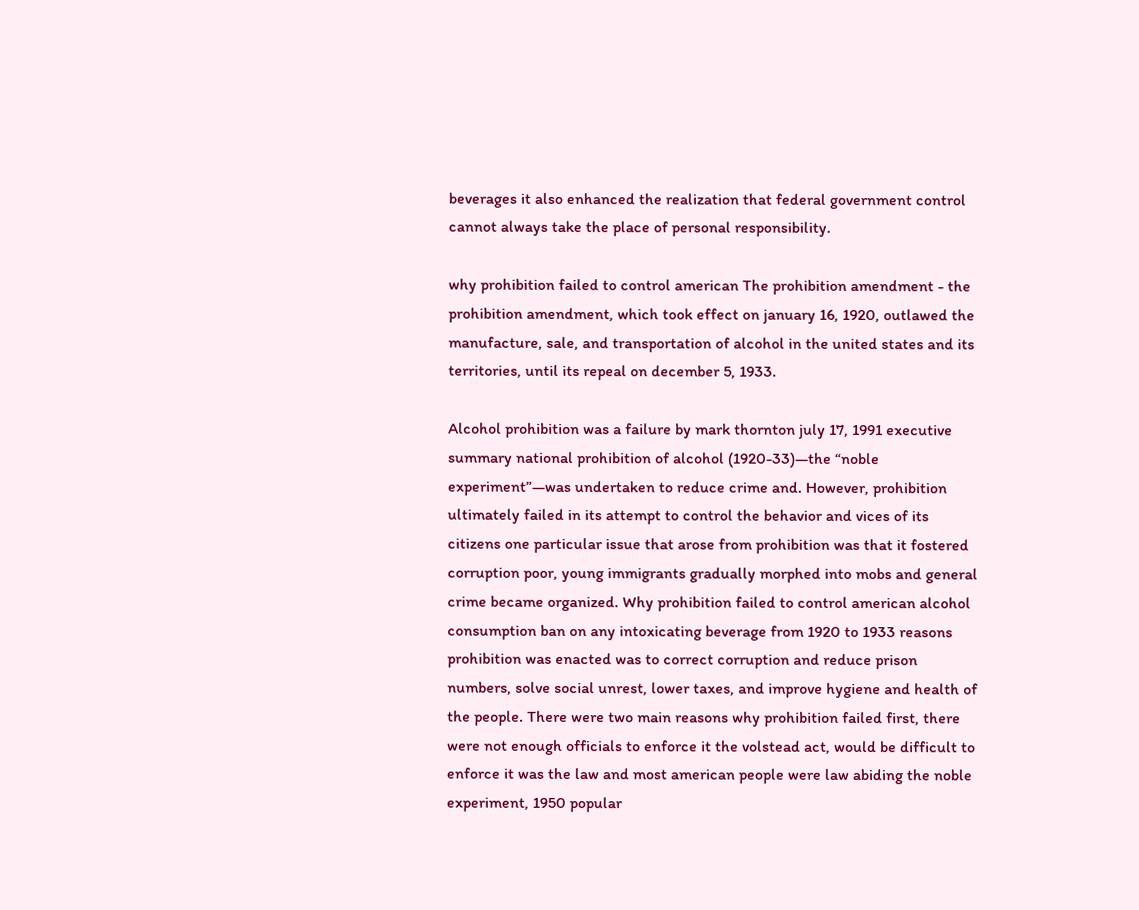beverages it also enhanced the realization that federal government control cannot always take the place of personal responsibility.

why prohibition failed to control american The prohibition amendment - the prohibition amendment, which took effect on january 16, 1920, outlawed the manufacture, sale, and transportation of alcohol in the united states and its territories, until its repeal on december 5, 1933.

Alcohol prohibition was a failure by mark thornton july 17, 1991 executive summary national prohibition of alcohol (1920-33)—the “noble experiment”—was undertaken to reduce crime and. However, prohibition ultimately failed in its attempt to control the behavior and vices of its citizens one particular issue that arose from prohibition was that it fostered corruption poor, young immigrants gradually morphed into mobs and general crime became organized. Why prohibition failed to control american alcohol consumption ban on any intoxicating beverage from 1920 to 1933 reasons prohibition was enacted was to correct corruption and reduce prison numbers, solve social unrest, lower taxes, and improve hygiene and health of the people. There were two main reasons why prohibition failed first, there were not enough officials to enforce it the volstead act, would be difficult to enforce it was the law and most american people were law abiding the noble experiment, 1950 popular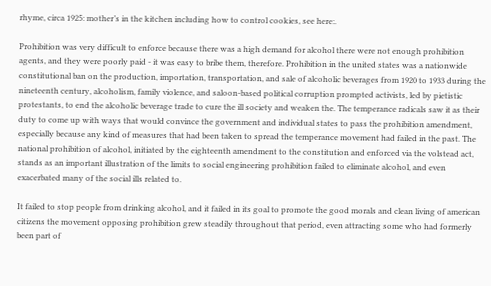rhyme, circa 1925: mother’s in the kitchen including how to control cookies, see here:.

Prohibition was very difficult to enforce because there was a high demand for alcohol there were not enough prohibition agents, and they were poorly paid - it was easy to bribe them, therefore. Prohibition in the united states was a nationwide constitutional ban on the production, importation, transportation, and sale of alcoholic beverages from 1920 to 1933 during the nineteenth century, alcoholism, family violence, and saloon-based political corruption prompted activists, led by pietistic protestants, to end the alcoholic beverage trade to cure the ill society and weaken the. The temperance radicals saw it as their duty to come up with ways that would convince the government and individual states to pass the prohibition amendment, especially because any kind of measures that had been taken to spread the temperance movement had failed in the past. The national prohibition of alcohol, initiated by the eighteenth amendment to the constitution and enforced via the volstead act, stands as an important illustration of the limits to social engineering prohibition failed to eliminate alcohol, and even exacerbated many of the social ills related to.

It failed to stop people from drinking alcohol, and it failed in its goal to promote the good morals and clean living of american citizens the movement opposing prohibition grew steadily throughout that period, even attracting some who had formerly been part of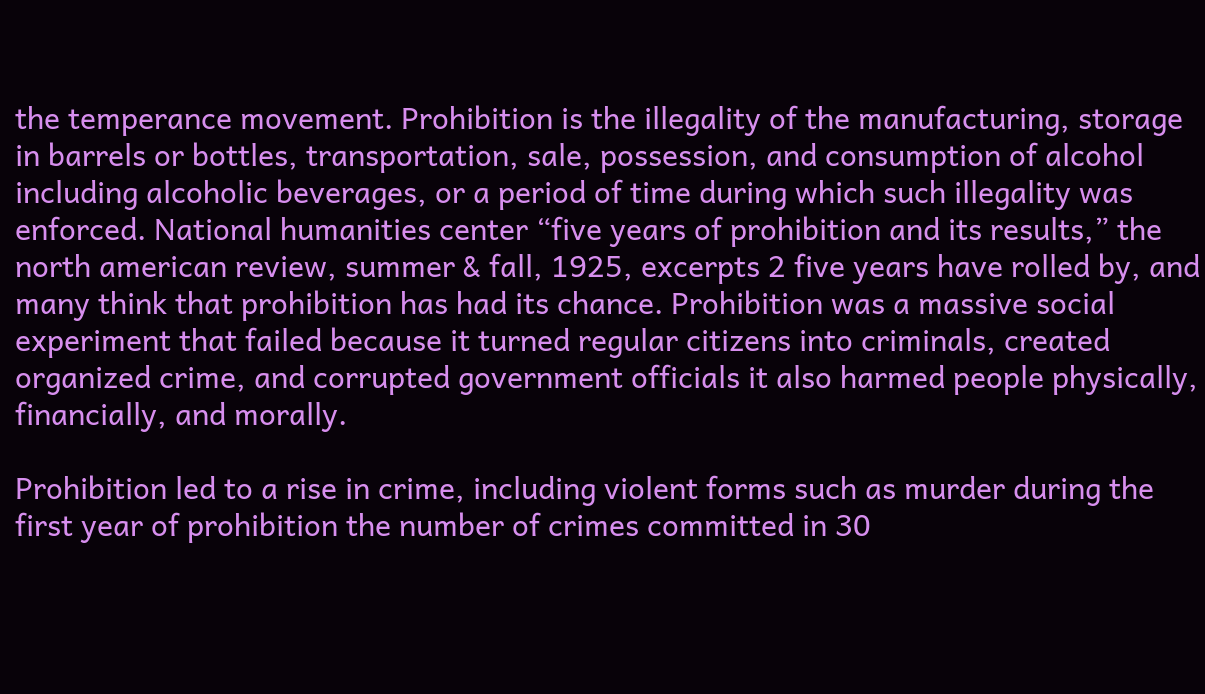the temperance movement. Prohibition is the illegality of the manufacturing, storage in barrels or bottles, transportation, sale, possession, and consumption of alcohol including alcoholic beverages, or a period of time during which such illegality was enforced. National humanities center “five years of prohibition and its results,” the north american review, summer & fall, 1925, excerpts 2 five years have rolled by, and many think that prohibition has had its chance. Prohibition was a massive social experiment that failed because it turned regular citizens into criminals, created organized crime, and corrupted government officials it also harmed people physically, financially, and morally.

Prohibition led to a rise in crime, including violent forms such as murder during the first year of prohibition the number of crimes committed in 30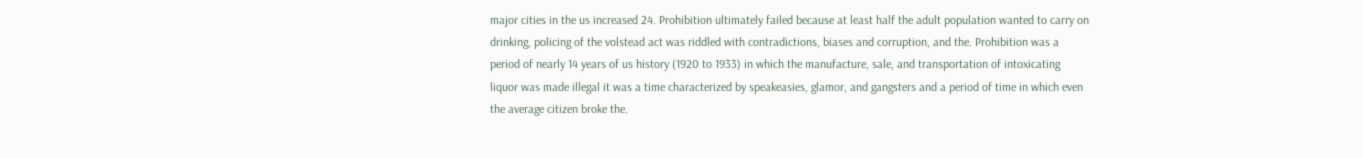major cities in the us increased 24. Prohibition ultimately failed because at least half the adult population wanted to carry on drinking, policing of the volstead act was riddled with contradictions, biases and corruption, and the. Prohibition was a period of nearly 14 years of us history (1920 to 1933) in which the manufacture, sale, and transportation of intoxicating liquor was made illegal it was a time characterized by speakeasies, glamor, and gangsters and a period of time in which even the average citizen broke the.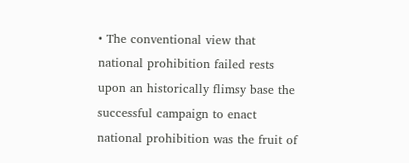• The conventional view that national prohibition failed rests upon an historically flimsy base the successful campaign to enact national prohibition was the fruit of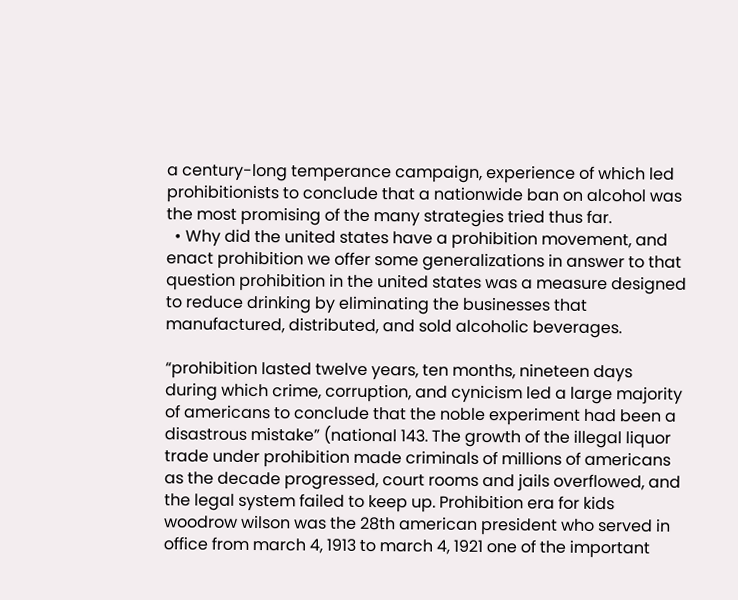a century-long temperance campaign, experience of which led prohibitionists to conclude that a nationwide ban on alcohol was the most promising of the many strategies tried thus far.
  • Why did the united states have a prohibition movement, and enact prohibition we offer some generalizations in answer to that question prohibition in the united states was a measure designed to reduce drinking by eliminating the businesses that manufactured, distributed, and sold alcoholic beverages.

“prohibition lasted twelve years, ten months, nineteen days during which crime, corruption, and cynicism led a large majority of americans to conclude that the noble experiment had been a disastrous mistake” (national 143. The growth of the illegal liquor trade under prohibition made criminals of millions of americans as the decade progressed, court rooms and jails overflowed, and the legal system failed to keep up. Prohibition era for kids woodrow wilson was the 28th american president who served in office from march 4, 1913 to march 4, 1921 one of the important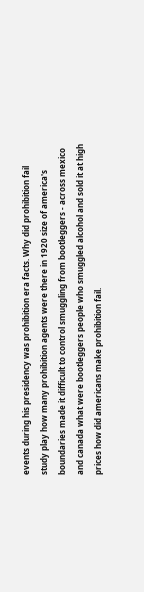events during his presidency was prohibition era facts. Why did prohibition fail study play how many prohibition agents were there in 1920 size of america's boundaries made it difficult to control smuggling from bootleggers - across mexico and canada what were bootleggers people who smuggled alcohol and sold it at high prices how did americans make prohibition fail.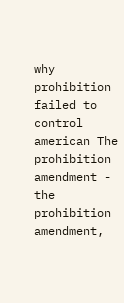why prohibition failed to control american The prohibition amendment - the prohibition amendment,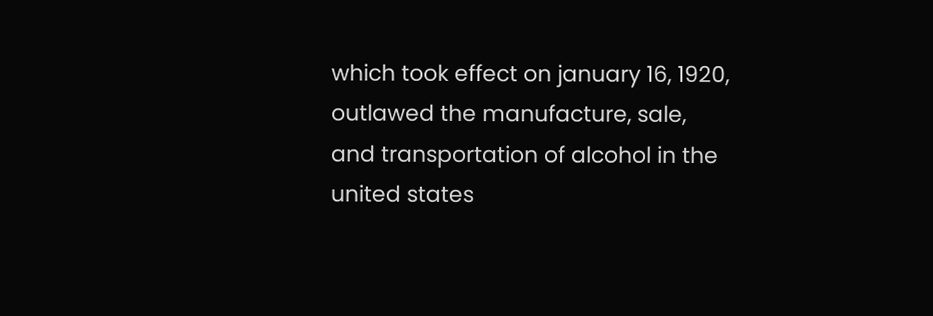which took effect on january 16, 1920, outlawed the manufacture, sale, and transportation of alcohol in the united states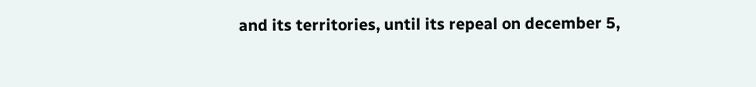and its territories, until its repeal on december 5,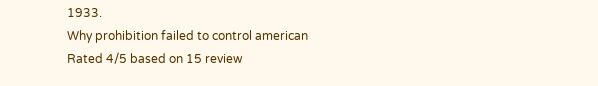1933.
Why prohibition failed to control american
Rated 4/5 based on 15 review